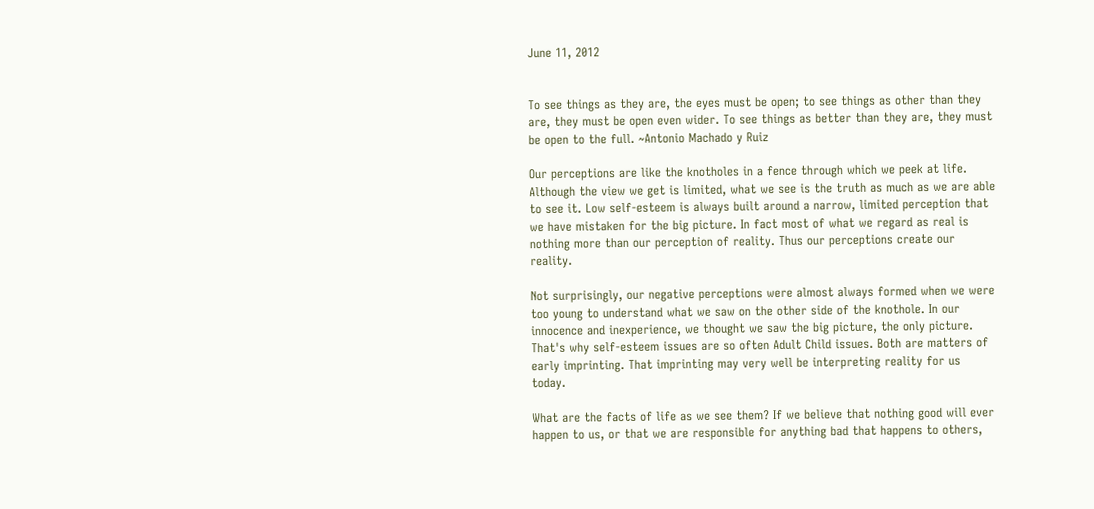June 11, 2012


To see things as they are, the eyes must be open; to see things as other than they are, they must be open even wider. To see things as better than they are, they must be open to the full. ~Antonio Machado y Ruiz

Our perceptions are like the knotholes in a fence through which we peek at life. Although the view we get is limited, what we see is the truth as much as we are able to see it. Low self-esteem is always built around a narrow, limited perception that we have mistaken for the big picture. In fact most of what we regard as real is nothing more than our perception of reality. Thus our perceptions create our reality.

Not surprisingly, our negative perceptions were almost always formed when we were too young to understand what we saw on the other side of the knothole. In our innocence and inexperience, we thought we saw the big picture, the only picture. That's why self-esteem issues are so often Adult Child issues. Both are matters of early imprinting. That imprinting may very well be interpreting reality for us today.

What are the facts of life as we see them? If we believe that nothing good will ever happen to us, or that we are responsible for anything bad that happens to others,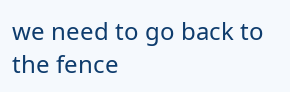we need to go back to the fence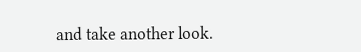and take another look.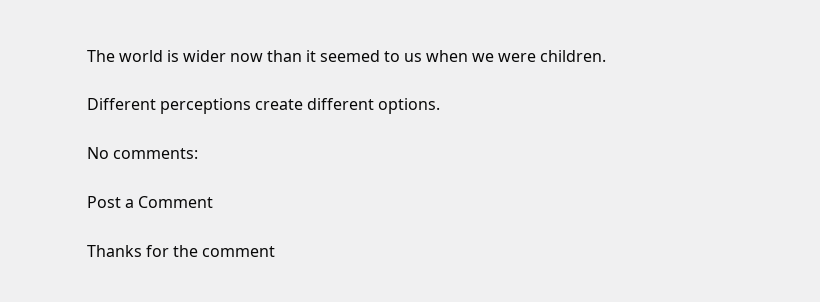The world is wider now than it seemed to us when we were children.

Different perceptions create different options.

No comments:

Post a Comment

Thanks for the comment